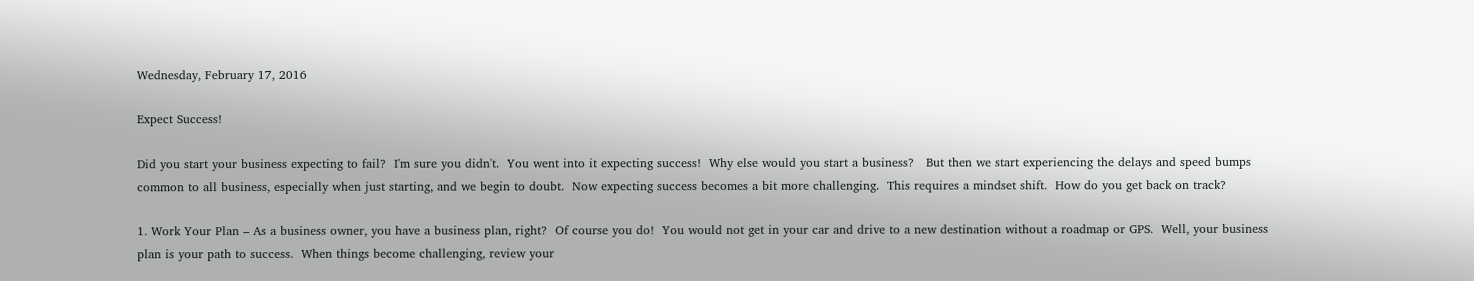Wednesday, February 17, 2016

Expect Success!

Did you start your business expecting to fail?  I'm sure you didn't.  You went into it expecting success!  Why else would you start a business?   But then we start experiencing the delays and speed bumps common to all business, especially when just starting, and we begin to doubt.  Now expecting success becomes a bit more challenging.  This requires a mindset shift.  How do you get back on track?

1. Work Your Plan – As a business owner, you have a business plan, right?  Of course you do!  You would not get in your car and drive to a new destination without a roadmap or GPS.  Well, your business plan is your path to success.  When things become challenging, review your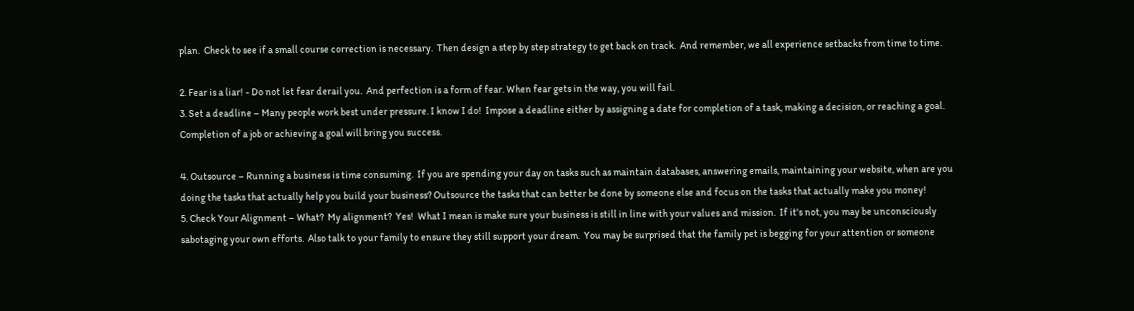plan.  Check to see if a small course correction is necessary.  Then design a step by step strategy to get back on track.  And remember, we all experience setbacks from time to time.

2. Fear is a liar! - Do not let fear derail you.  And perfection is a form of fear. When fear gets in the way, you will fail.
3. Set a deadline – Many people work best under pressure. I know I do!  Impose a deadline either by assigning a date for completion of a task, making a decision, or reaching a goal.  Completion of a job or achieving a goal will bring you success.

4. Outsource – Running a business is time consuming.  If you are spending your day on tasks such as maintain databases, answering emails, maintaining your website, when are you doing the tasks that actually help you build your business? Outsource the tasks that can better be done by someone else and focus on the tasks that actually make you money!
5. Check Your Alignment – What?  My alignment?  Yes!  What I mean is make sure your business is still in line with your values and mission.  If it's not, you may be unconsciously sabotaging your own efforts.  Also talk to your family to ensure they still support your dream.  You may be surprised that the family pet is begging for your attention or someone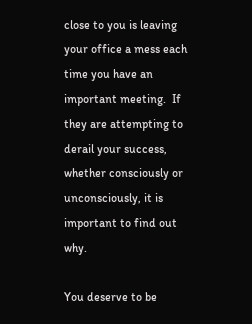close to you is leaving your office a mess each time you have an important meeting.  If they are attempting to derail your success, whether consciously or unconsciously, it is important to find out why.

You deserve to be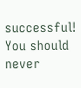successful!  You should never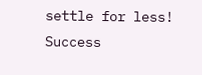settle for less!  Success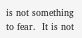is not something to fear.  It is not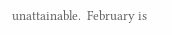unattainable.  February is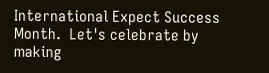International Expect Success Month.  Let's celebrate by making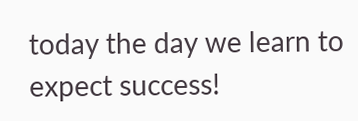today the day we learn to expect success!